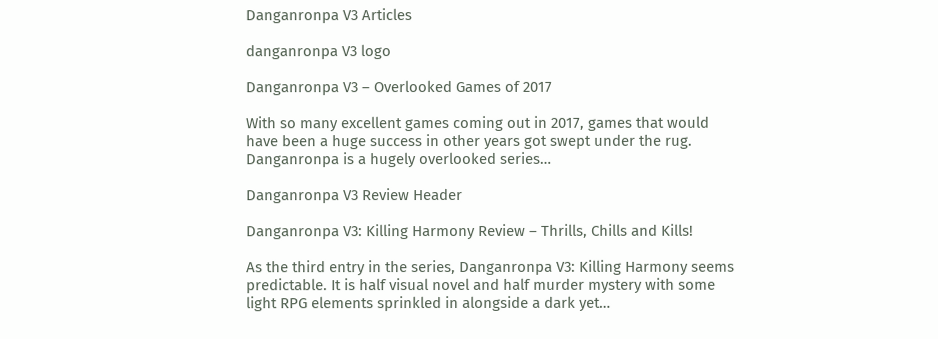Danganronpa V3 Articles

danganronpa V3 logo

Danganronpa V3 – Overlooked Games of 2017

With so many excellent games coming out in 2017, games that would have been a huge success in other years got swept under the rug. Danganronpa is a hugely overlooked series…

Danganronpa V3 Review Header

Danganronpa V3: Killing Harmony Review – Thrills, Chills and Kills!

As the third entry in the series, Danganronpa V3: Killing Harmony seems predictable. It is half visual novel and half murder mystery with some light RPG elements sprinkled in alongside a dark yet…